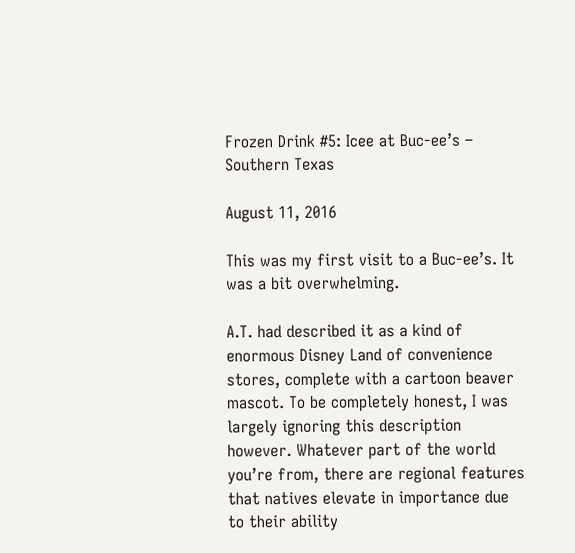Frozen Drink #5: Icee at Buc-ee’s – Southern Texas

August 11, 2016

This was my first visit to a Buc-ee’s. It was a bit overwhelming.

A.T. had described it as a kind of enormous Disney Land of convenience stores, complete with a cartoon beaver mascot. To be completely honest, I was largely ignoring this description however. Whatever part of the world you’re from, there are regional features that natives elevate in importance due to their ability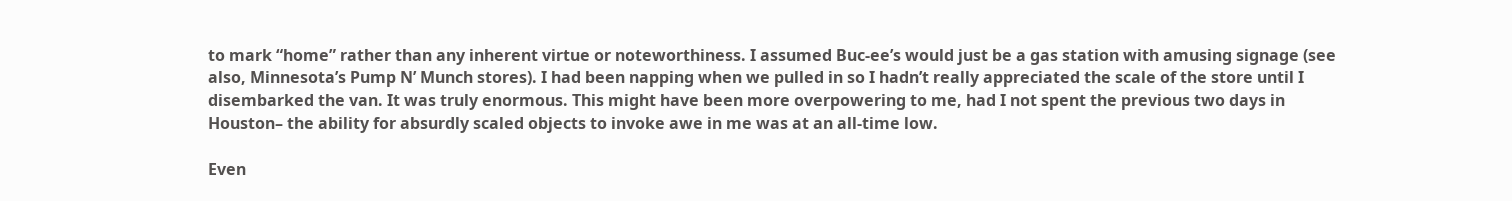to mark “home” rather than any inherent virtue or noteworthiness. I assumed Buc-ee’s would just be a gas station with amusing signage (see also, Minnesota’s Pump N’ Munch stores). I had been napping when we pulled in so I hadn’t really appreciated the scale of the store until I disembarked the van. It was truly enormous. This might have been more overpowering to me, had I not spent the previous two days in Houston– the ability for absurdly scaled objects to invoke awe in me was at an all-time low.

Even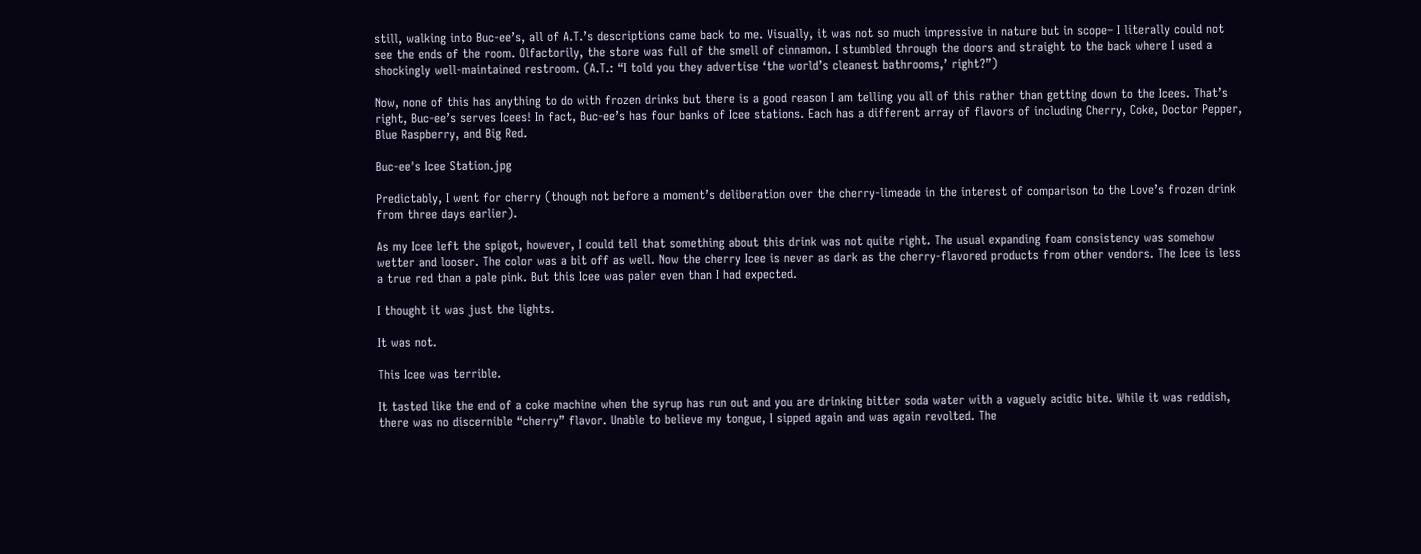still, walking into Buc-ee’s, all of A.T.’s descriptions came back to me. Visually, it was not so much impressive in nature but in scope– I literally could not see the ends of the room. Olfactorily, the store was full of the smell of cinnamon. I stumbled through the doors and straight to the back where I used a shockingly well-maintained restroom. (A.T.: “I told you they advertise ‘the world’s cleanest bathrooms,’ right?”)

Now, none of this has anything to do with frozen drinks but there is a good reason I am telling you all of this rather than getting down to the Icees. That’s right, Buc-ee’s serves Icees! In fact, Buc-ee’s has four banks of Icee stations. Each has a different array of flavors of including Cherry, Coke, Doctor Pepper, Blue Raspberry, and Big Red.

Buc-ee's Icee Station.jpg

Predictably, I went for cherry (though not before a moment’s deliberation over the cherry-limeade in the interest of comparison to the Love’s frozen drink from three days earlier).

As my Icee left the spigot, however, I could tell that something about this drink was not quite right. The usual expanding foam consistency was somehow wetter and looser. The color was a bit off as well. Now the cherry Icee is never as dark as the cherry-flavored products from other vendors. The Icee is less a true red than a pale pink. But this Icee was paler even than I had expected.

I thought it was just the lights.

It was not.

This Icee was terrible.

It tasted like the end of a coke machine when the syrup has run out and you are drinking bitter soda water with a vaguely acidic bite. While it was reddish, there was no discernible “cherry” flavor. Unable to believe my tongue, I sipped again and was again revolted. The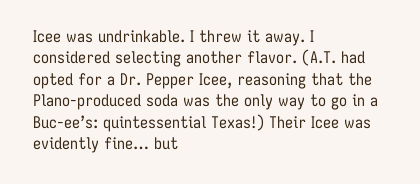Icee was undrinkable. I threw it away. I considered selecting another flavor. (A.T. had opted for a Dr. Pepper Icee, reasoning that the Plano-produced soda was the only way to go in a Buc-ee’s: quintessential Texas!) Their Icee was evidently fine… but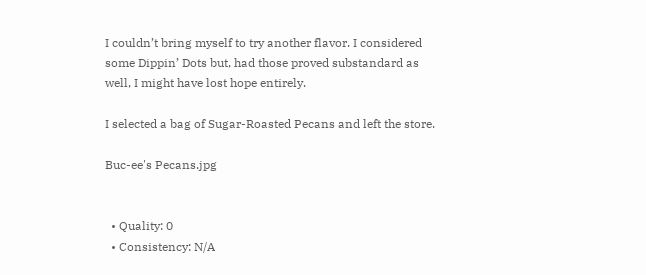I couldn’t bring myself to try another flavor. I considered some Dippin’ Dots but, had those proved substandard as well, I might have lost hope entirely.

I selected a bag of Sugar-Roasted Pecans and left the store.

Buc-ee's Pecans.jpg


  • Quality: 0
  • Consistency: N/A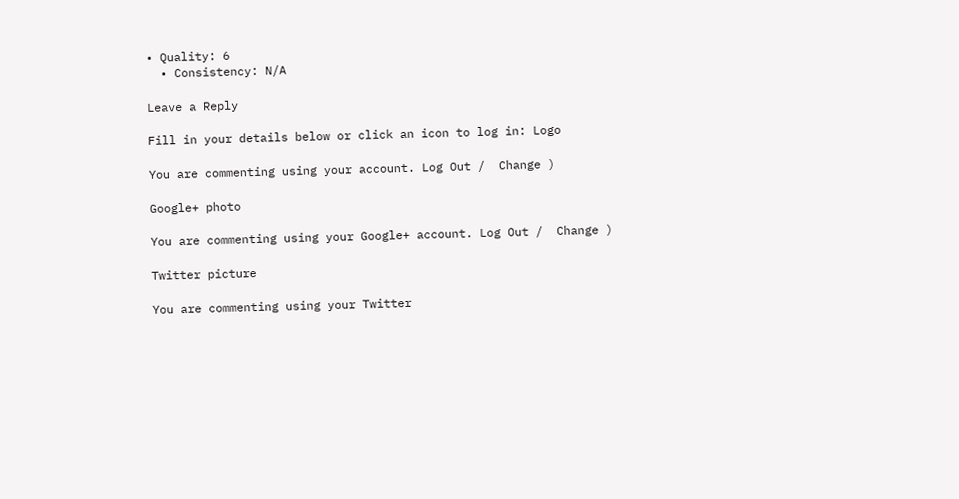• Quality: 6
  • Consistency: N/A

Leave a Reply

Fill in your details below or click an icon to log in: Logo

You are commenting using your account. Log Out /  Change )

Google+ photo

You are commenting using your Google+ account. Log Out /  Change )

Twitter picture

You are commenting using your Twitter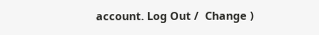account. Log Out /  Change )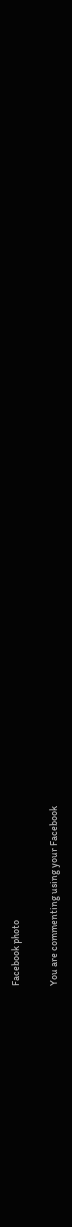Facebook photo

You are commenting using your Facebook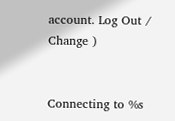account. Log Out /  Change )


Connecting to %s